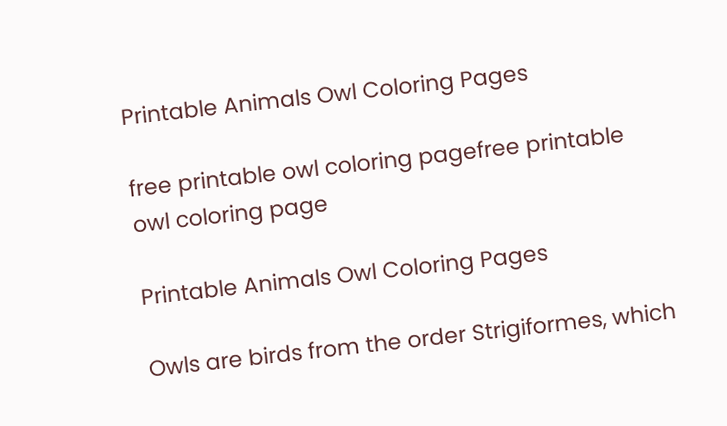Printable Animals Owl Coloring Pages

free printable owl coloring pagefree printable owl coloring page

Printable Animals Owl Coloring Pages

Owls are birds from the order Strigiformes, which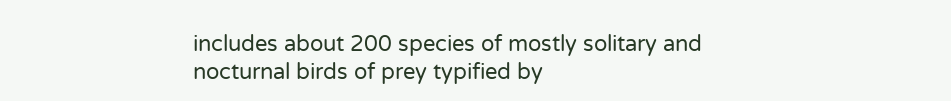includes about 200 species of mostly solitary and nocturnal birds of prey typified by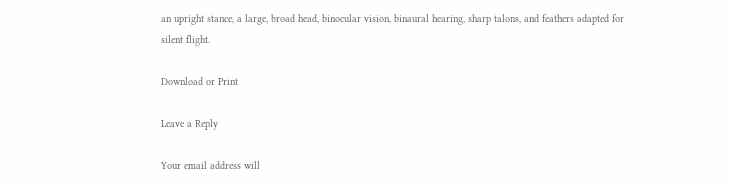an upright stance, a large, broad head, binocular vision, binaural hearing, sharp talons, and feathers adapted for silent flight.

Download or Print

Leave a Reply

Your email address will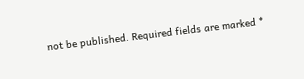not be published. Required fields are marked *